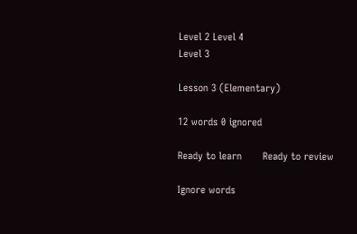Level 2 Level 4
Level 3

Lesson 3 (Elementary)

12 words 0 ignored

Ready to learn       Ready to review

Ignore words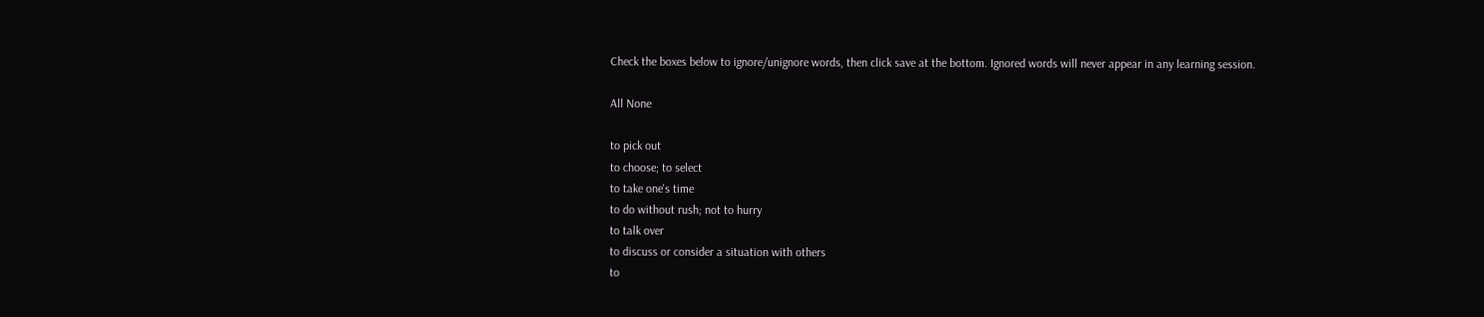Check the boxes below to ignore/unignore words, then click save at the bottom. Ignored words will never appear in any learning session.

All None

to pick out
to choose; to select
to take one's time
to do without rush; not to hurry
to talk over
to discuss or consider a situation with others
to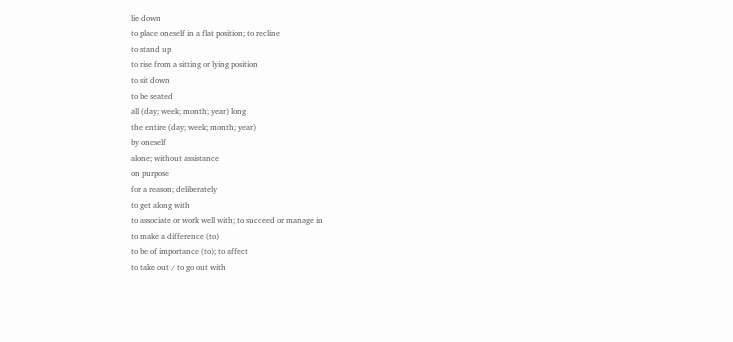lie down
to place oneself in a flat position; to recline
to stand up
to rise from a sitting or lying position
to sit down
to be seated
all (day; week; month; year) long
the entire (day; week; month; year)
by oneself
alone; without assistance
on purpose
for a reason; deliberately
to get along with
to associate or work well with; to succeed or manage in
to make a difference (to)
to be of importance (to); to affect
to take out / to go out with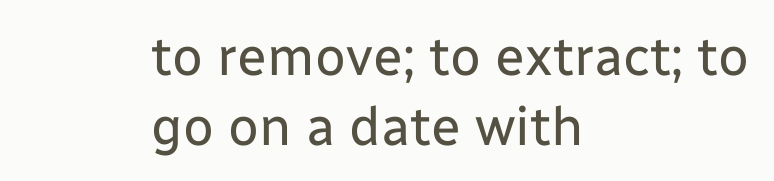to remove; to extract; to go on a date with